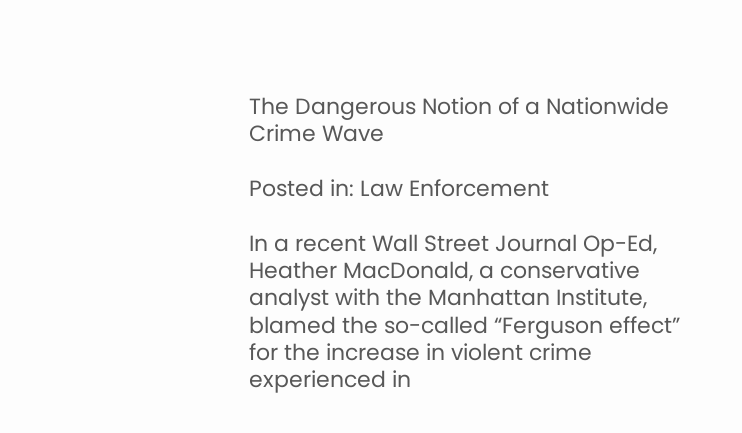The Dangerous Notion of a Nationwide Crime Wave

Posted in: Law Enforcement

In a recent Wall Street Journal Op-Ed, Heather MacDonald, a conservative analyst with the Manhattan Institute, blamed the so-called “Ferguson effect” for the increase in violent crime experienced in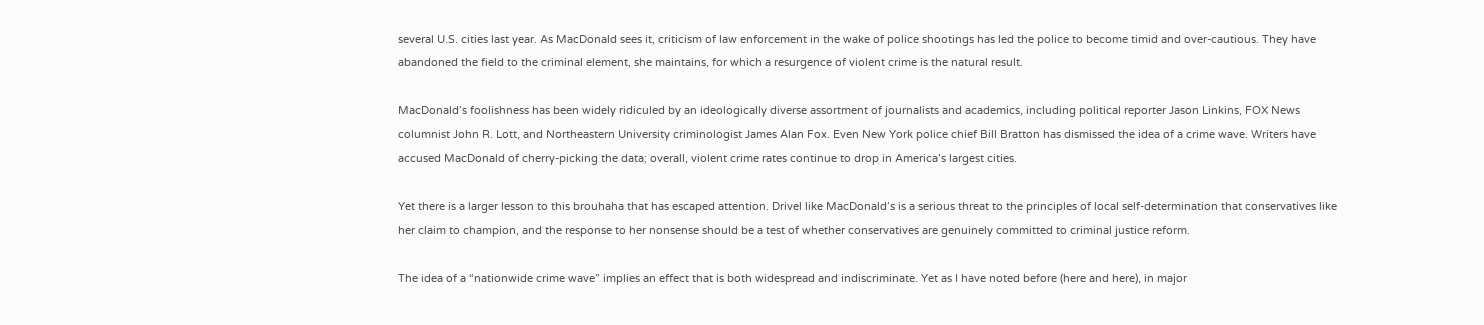several U.S. cities last year. As MacDonald sees it, criticism of law enforcement in the wake of police shootings has led the police to become timid and over-cautious. They have abandoned the field to the criminal element, she maintains, for which a resurgence of violent crime is the natural result.

MacDonald’s foolishness has been widely ridiculed by an ideologically diverse assortment of journalists and academics, including political reporter Jason Linkins, FOX News columnist John R. Lott, and Northeastern University criminologist James Alan Fox. Even New York police chief Bill Bratton has dismissed the idea of a crime wave. Writers have accused MacDonald of cherry-picking the data; overall, violent crime rates continue to drop in America’s largest cities.

Yet there is a larger lesson to this brouhaha that has escaped attention. Drivel like MacDonald’s is a serious threat to the principles of local self-determination that conservatives like her claim to champion, and the response to her nonsense should be a test of whether conservatives are genuinely committed to criminal justice reform.

The idea of a “nationwide crime wave” implies an effect that is both widespread and indiscriminate. Yet as I have noted before (here and here), in major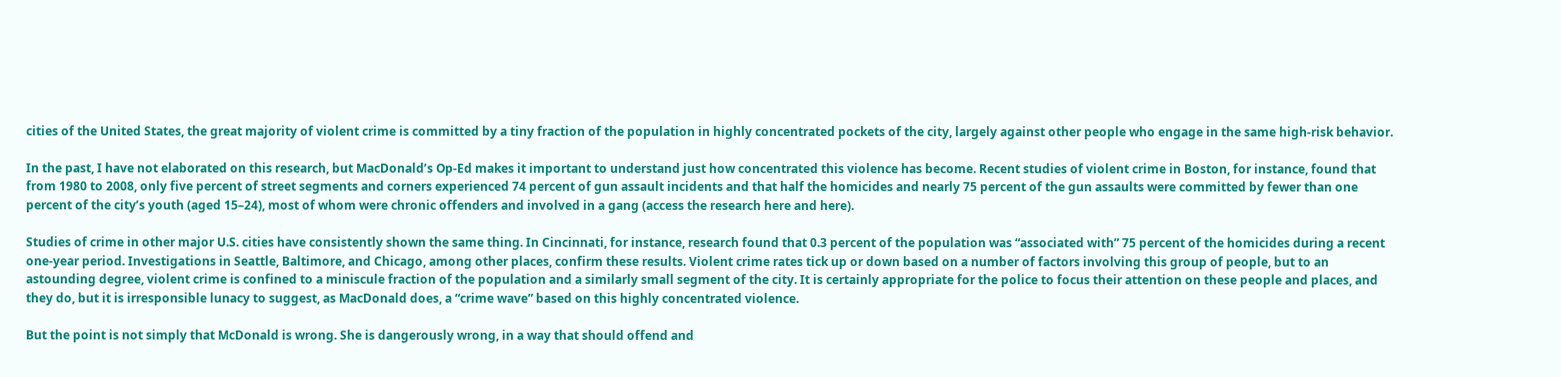cities of the United States, the great majority of violent crime is committed by a tiny fraction of the population in highly concentrated pockets of the city, largely against other people who engage in the same high-risk behavior.

In the past, I have not elaborated on this research, but MacDonald’s Op-Ed makes it important to understand just how concentrated this violence has become. Recent studies of violent crime in Boston, for instance, found that from 1980 to 2008, only five percent of street segments and corners experienced 74 percent of gun assault incidents and that half the homicides and nearly 75 percent of the gun assaults were committed by fewer than one percent of the city’s youth (aged 15–24), most of whom were chronic offenders and involved in a gang (access the research here and here).

Studies of crime in other major U.S. cities have consistently shown the same thing. In Cincinnati, for instance, research found that 0.3 percent of the population was “associated with” 75 percent of the homicides during a recent one-year period. Investigations in Seattle, Baltimore, and Chicago, among other places, confirm these results. Violent crime rates tick up or down based on a number of factors involving this group of people, but to an astounding degree, violent crime is confined to a miniscule fraction of the population and a similarly small segment of the city. It is certainly appropriate for the police to focus their attention on these people and places, and they do, but it is irresponsible lunacy to suggest, as MacDonald does, a “crime wave” based on this highly concentrated violence.

But the point is not simply that McDonald is wrong. She is dangerously wrong, in a way that should offend and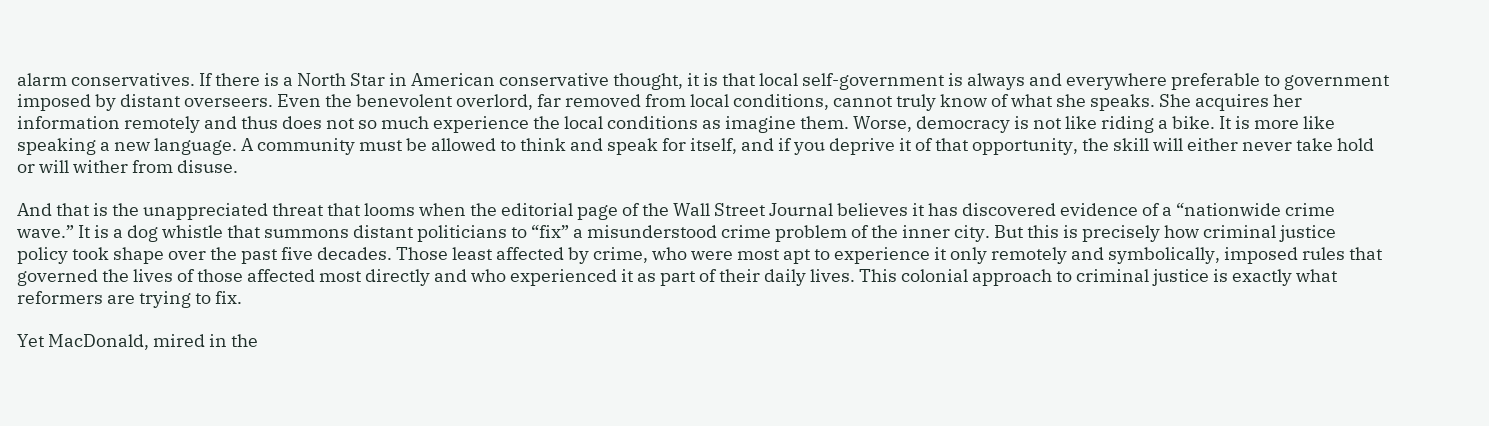alarm conservatives. If there is a North Star in American conservative thought, it is that local self-government is always and everywhere preferable to government imposed by distant overseers. Even the benevolent overlord, far removed from local conditions, cannot truly know of what she speaks. She acquires her information remotely and thus does not so much experience the local conditions as imagine them. Worse, democracy is not like riding a bike. It is more like speaking a new language. A community must be allowed to think and speak for itself, and if you deprive it of that opportunity, the skill will either never take hold or will wither from disuse.

And that is the unappreciated threat that looms when the editorial page of the Wall Street Journal believes it has discovered evidence of a “nationwide crime wave.” It is a dog whistle that summons distant politicians to “fix” a misunderstood crime problem of the inner city. But this is precisely how criminal justice policy took shape over the past five decades. Those least affected by crime, who were most apt to experience it only remotely and symbolically, imposed rules that governed the lives of those affected most directly and who experienced it as part of their daily lives. This colonial approach to criminal justice is exactly what reformers are trying to fix.

Yet MacDonald, mired in the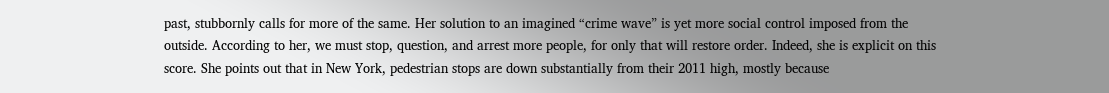past, stubbornly calls for more of the same. Her solution to an imagined “crime wave” is yet more social control imposed from the outside. According to her, we must stop, question, and arrest more people, for only that will restore order. Indeed, she is explicit on this score. She points out that in New York, pedestrian stops are down substantially from their 2011 high, mostly because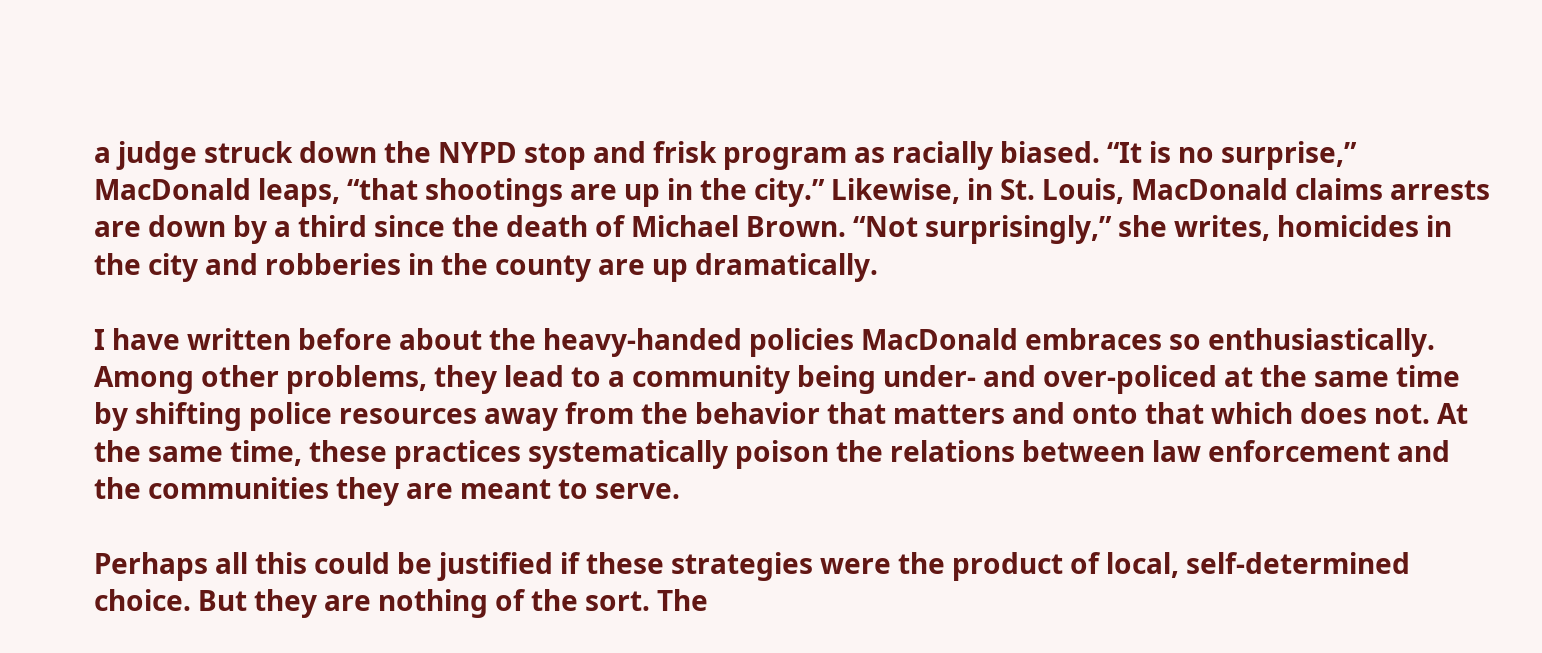a judge struck down the NYPD stop and frisk program as racially biased. “It is no surprise,” MacDonald leaps, “that shootings are up in the city.” Likewise, in St. Louis, MacDonald claims arrests are down by a third since the death of Michael Brown. “Not surprisingly,” she writes, homicides in the city and robberies in the county are up dramatically.

I have written before about the heavy-handed policies MacDonald embraces so enthusiastically. Among other problems, they lead to a community being under- and over-policed at the same time by shifting police resources away from the behavior that matters and onto that which does not. At the same time, these practices systematically poison the relations between law enforcement and the communities they are meant to serve.

Perhaps all this could be justified if these strategies were the product of local, self-determined choice. But they are nothing of the sort. The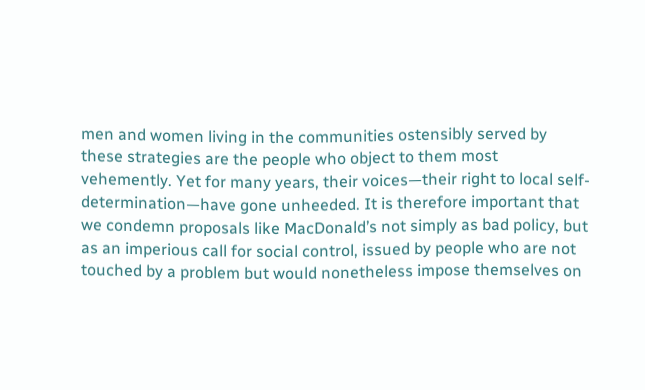men and women living in the communities ostensibly served by these strategies are the people who object to them most vehemently. Yet for many years, their voices—their right to local self-determination—have gone unheeded. It is therefore important that we condemn proposals like MacDonald’s not simply as bad policy, but as an imperious call for social control, issued by people who are not touched by a problem but would nonetheless impose themselves on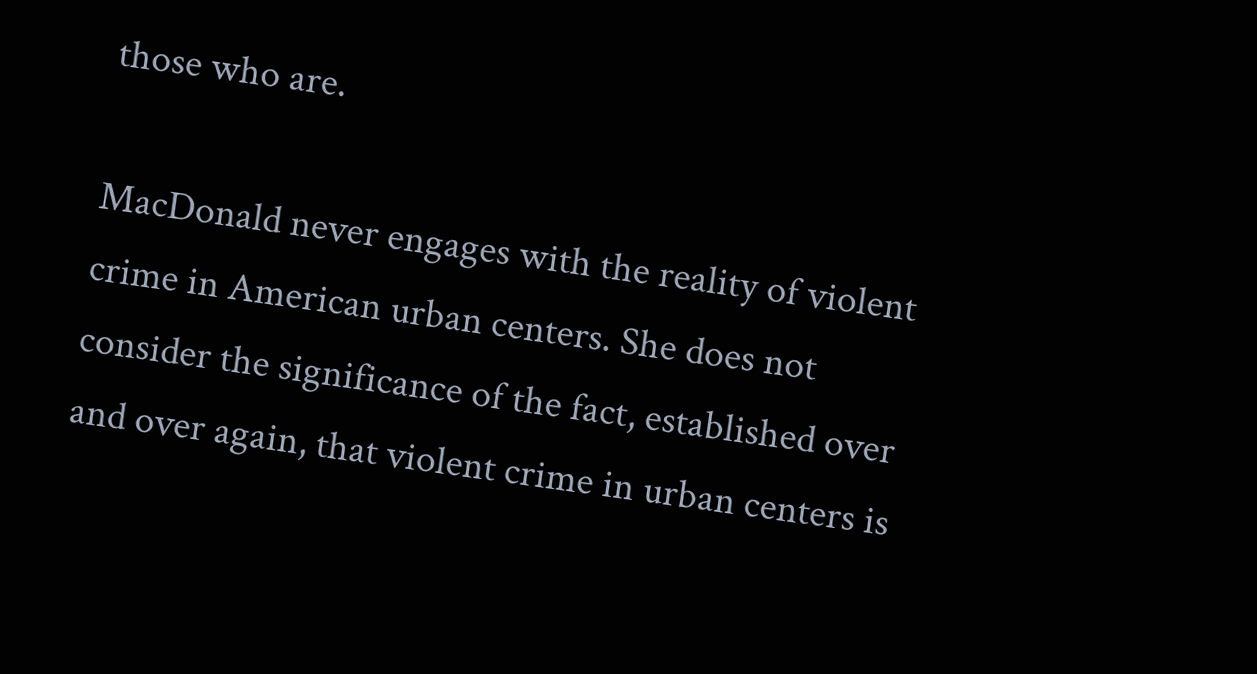those who are.

MacDonald never engages with the reality of violent crime in American urban centers. She does not consider the significance of the fact, established over and over again, that violent crime in urban centers is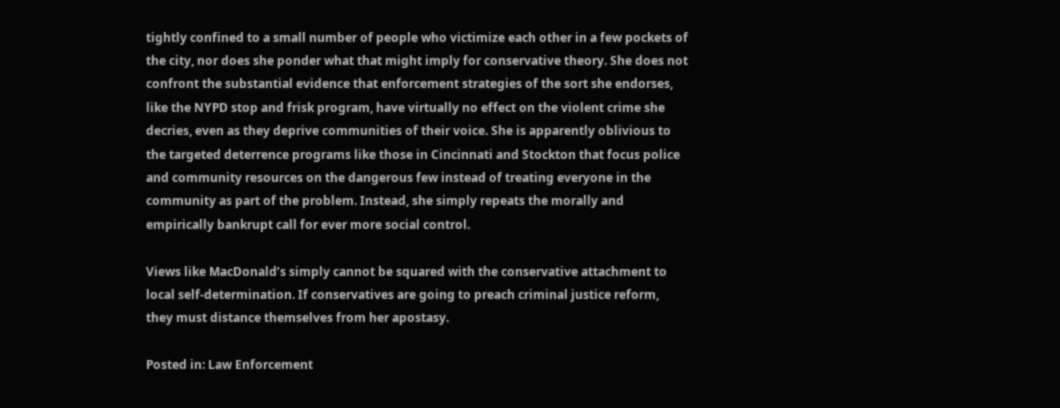tightly confined to a small number of people who victimize each other in a few pockets of the city, nor does she ponder what that might imply for conservative theory. She does not confront the substantial evidence that enforcement strategies of the sort she endorses, like the NYPD stop and frisk program, have virtually no effect on the violent crime she decries, even as they deprive communities of their voice. She is apparently oblivious to the targeted deterrence programs like those in Cincinnati and Stockton that focus police and community resources on the dangerous few instead of treating everyone in the community as part of the problem. Instead, she simply repeats the morally and empirically bankrupt call for ever more social control.

Views like MacDonald’s simply cannot be squared with the conservative attachment to local self-determination. If conservatives are going to preach criminal justice reform, they must distance themselves from her apostasy.

Posted in: Law Enforcement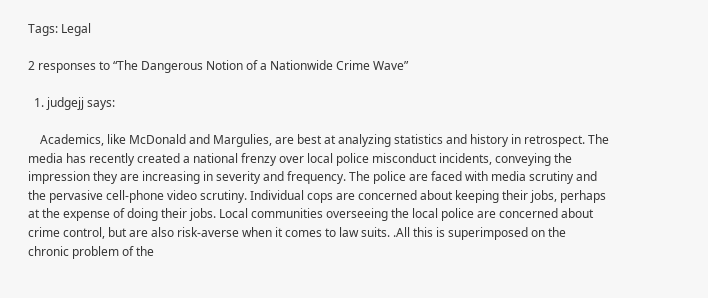Tags: Legal

2 responses to “The Dangerous Notion of a Nationwide Crime Wave”

  1. judgejj says:

    Academics, like McDonald and Margulies, are best at analyzing statistics and history in retrospect. The media has recently created a national frenzy over local police misconduct incidents, conveying the impression they are increasing in severity and frequency. The police are faced with media scrutiny and the pervasive cell-phone video scrutiny. Individual cops are concerned about keeping their jobs, perhaps at the expense of doing their jobs. Local communities overseeing the local police are concerned about crime control, but are also risk-averse when it comes to law suits. .All this is superimposed on the chronic problem of the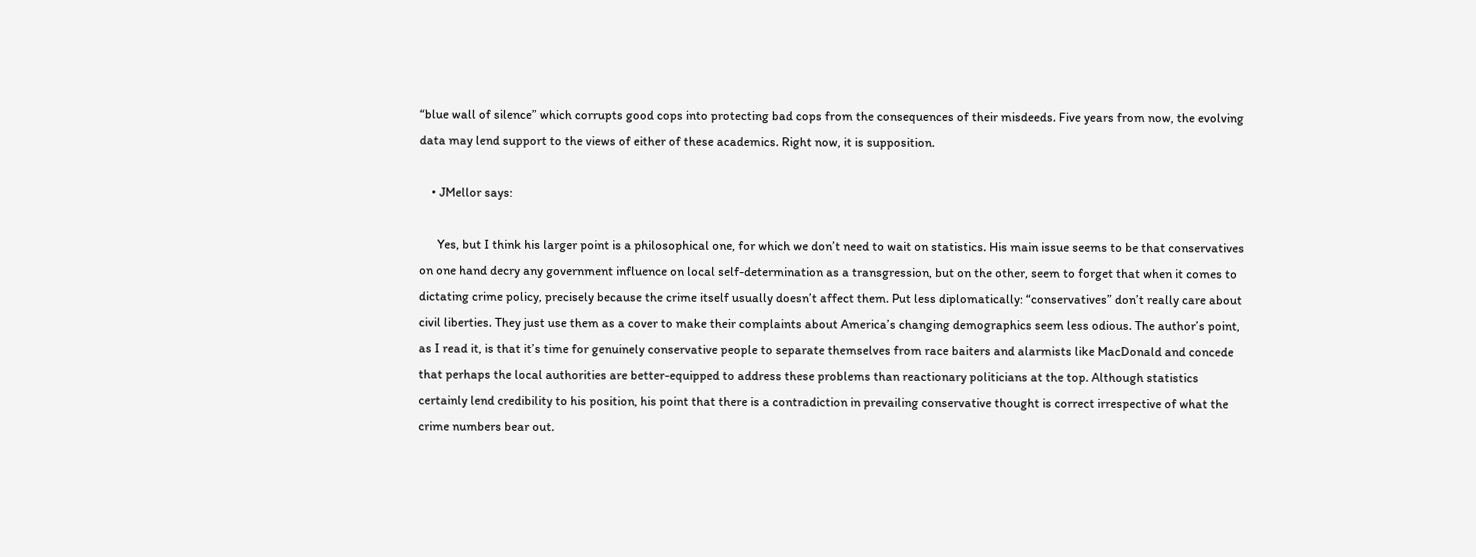“blue wall of silence” which corrupts good cops into protecting bad cops from the consequences of their misdeeds. Five years from now, the evolving data may lend support to the views of either of these academics. Right now, it is supposition.

    • JMellor says:

      Yes, but I think his larger point is a philosophical one, for which we don’t need to wait on statistics. His main issue seems to be that conservatives on one hand decry any government influence on local self-determination as a transgression, but on the other, seem to forget that when it comes to dictating crime policy, precisely because the crime itself usually doesn’t affect them. Put less diplomatically: “conservatives” don’t really care about civil liberties. They just use them as a cover to make their complaints about America’s changing demographics seem less odious. The author’s point, as I read it, is that it’s time for genuinely conservative people to separate themselves from race baiters and alarmists like MacDonald and concede that perhaps the local authorities are better-equipped to address these problems than reactionary politicians at the top. Although statistics certainly lend credibility to his position, his point that there is a contradiction in prevailing conservative thought is correct irrespective of what the crime numbers bear out.